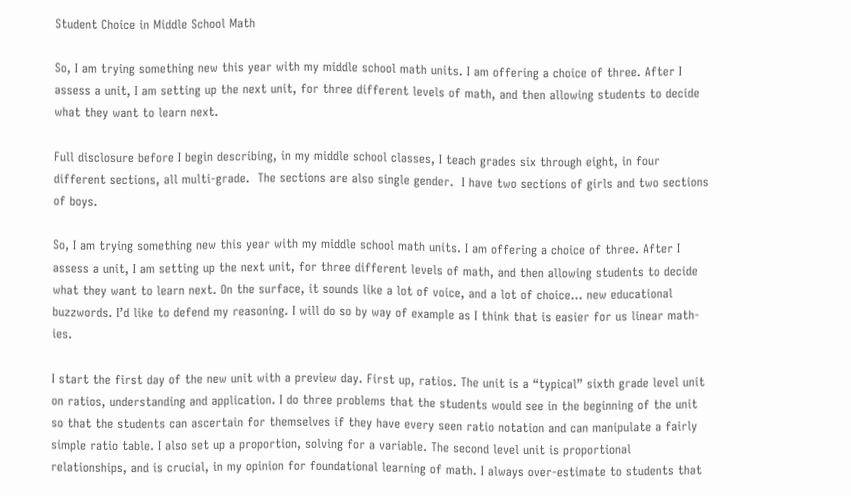Student Choice in Middle School Math

So, I am trying something new this year with my middle school math units. I am offering a choice of three. After I assess a unit, I am setting up the next unit, for three different levels of math, and then allowing students to decide what they want to learn next.

Full disclosure before I begin describing, in my middle school classes, I teach grades six through eight, in four different sections, all multi-grade.  The sections are also single gender.  I have two sections of girls and two sections of boys.

So, I am trying something new this year with my middle school math units. I am offering a choice of three. After I assess a unit, I am setting up the next unit, for three different levels of math, and then allowing students to decide what they want to learn next. On the surface, it sounds like a lot of voice, and a lot of choice… new educational buzzwords. I’d like to defend my reasoning. I will do so by way of example as I think that is easier for us linear math-ies.

I start the first day of the new unit with a preview day. First up, ratios. The unit is a “typical” sixth grade level unit on ratios, understanding and application. I do three problems that the students would see in the beginning of the unit so that the students can ascertain for themselves if they have every seen ratio notation and can manipulate a fairly simple ratio table. I also set up a proportion, solving for a variable. The second level unit is proportional relationships, and is crucial, in my opinion for foundational learning of math. I always over-estimate to students that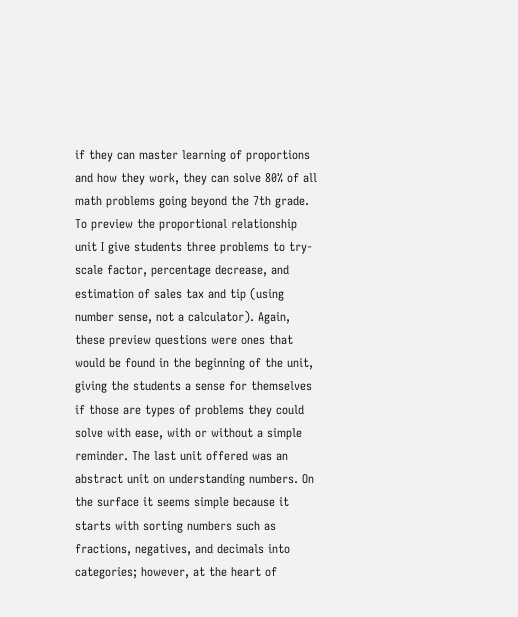if they can master learning of proportions and how they work, they can solve 80% of all math problems going beyond the 7th grade. To preview the proportional relationship unit I give students three problems to try- scale factor, percentage decrease, and estimation of sales tax and tip (using number sense, not a calculator). Again, these preview questions were ones that would be found in the beginning of the unit, giving the students a sense for themselves if those are types of problems they could solve with ease, with or without a simple reminder. The last unit offered was an abstract unit on understanding numbers. On the surface it seems simple because it starts with sorting numbers such as fractions, negatives, and decimals into categories; however, at the heart of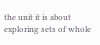the unit it is about exploring sets of whole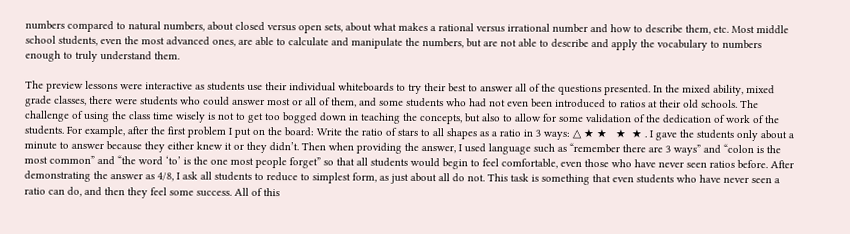numbers compared to natural numbers, about closed versus open sets, about what makes a rational versus irrational number and how to describe them, etc. Most middle school students, even the most advanced ones, are able to calculate and manipulate the numbers, but are not able to describe and apply the vocabulary to numbers enough to truly understand them.

The preview lessons were interactive as students use their individual whiteboards to try their best to answer all of the questions presented. In the mixed ability, mixed grade classes, there were students who could answer most or all of them, and some students who had not even been introduced to ratios at their old schools. The challenge of using the class time wisely is not to get too bogged down in teaching the concepts, but also to allow for some validation of the dedication of work of the students. For example, after the first problem I put on the board: Write the ratio of stars to all shapes as a ratio in 3 ways: △ ★ ★   ★  ★ . I gave the students only about a minute to answer because they either knew it or they didn’t. Then when providing the answer, I used language such as “remember there are 3 ways” and “colon is the most common” and “the word ‘to’ is the one most people forget” so that all students would begin to feel comfortable, even those who have never seen ratios before. After demonstrating the answer as 4/8, I ask all students to reduce to simplest form, as just about all do not. This task is something that even students who have never seen a ratio can do, and then they feel some success. All of this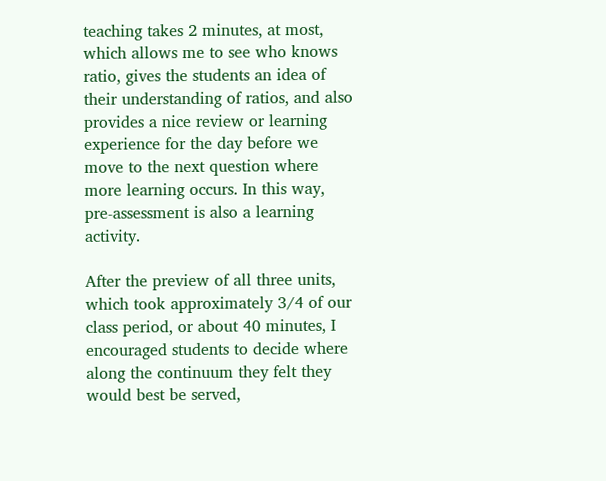teaching takes 2 minutes, at most, which allows me to see who knows ratio, gives the students an idea of their understanding of ratios, and also provides a nice review or learning experience for the day before we move to the next question where more learning occurs. In this way, pre-assessment is also a learning activity.

After the preview of all three units, which took approximately 3/4 of our class period, or about 40 minutes, I encouraged students to decide where along the continuum they felt they would best be served,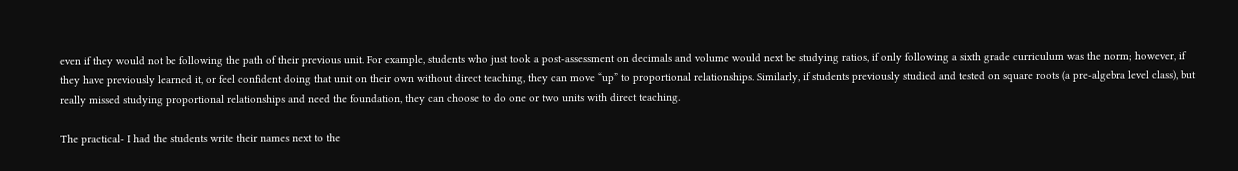even if they would not be following the path of their previous unit. For example, students who just took a post-assessment on decimals and volume would next be studying ratios, if only following a sixth grade curriculum was the norm; however, if they have previously learned it, or feel confident doing that unit on their own without direct teaching, they can move “up” to proportional relationships. Similarly, if students previously studied and tested on square roots (a pre-algebra level class), but really missed studying proportional relationships and need the foundation, they can choose to do one or two units with direct teaching.

The practical- I had the students write their names next to the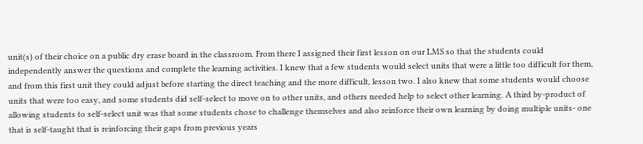unit(s) of their choice on a public dry erase board in the classroom. From there I assigned their first lesson on our LMS so that the students could independently answer the questions and complete the learning activities. I knew that a few students would select units that were a little too difficult for them, and from this first unit they could adjust before starting the direct teaching and the more difficult, lesson two. I also knew that some students would choose units that were too easy, and some students did self-select to move on to other units, and others needed help to select other learning. A third by-product of allowing students to self-select unit was that some students chose to challenge themselves and also reinforce their own learning by doing multiple units- one that is self-taught that is reinforcing their gaps from previous years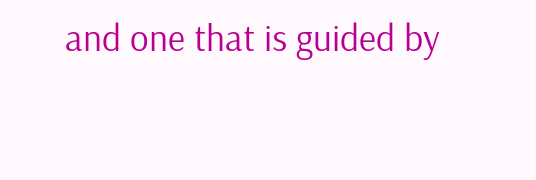and one that is guided by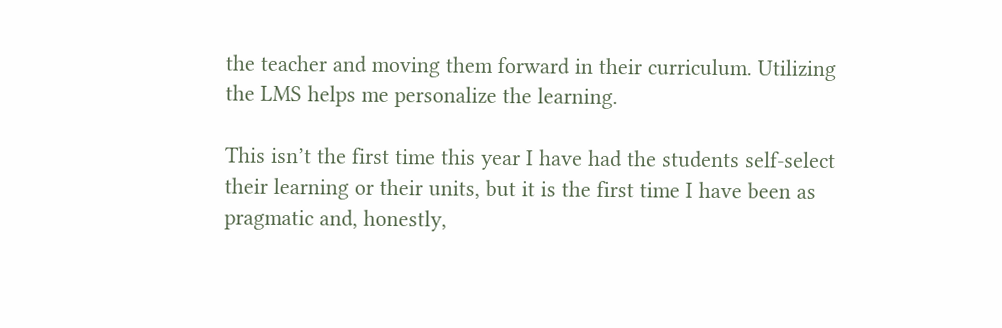the teacher and moving them forward in their curriculum. Utilizing the LMS helps me personalize the learning.

This isn’t the first time this year I have had the students self-select their learning or their units, but it is the first time I have been as pragmatic and, honestly,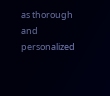as thorough and personalized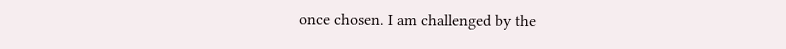once chosen. I am challenged by the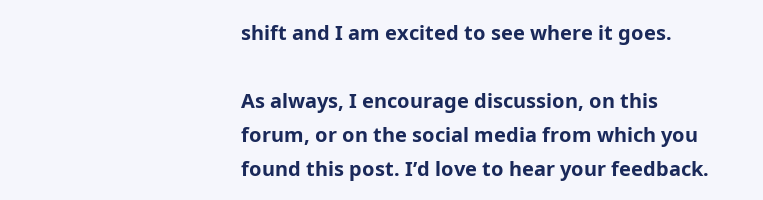shift and I am excited to see where it goes.

As always, I encourage discussion, on this forum, or on the social media from which you found this post. I’d love to hear your feedback.